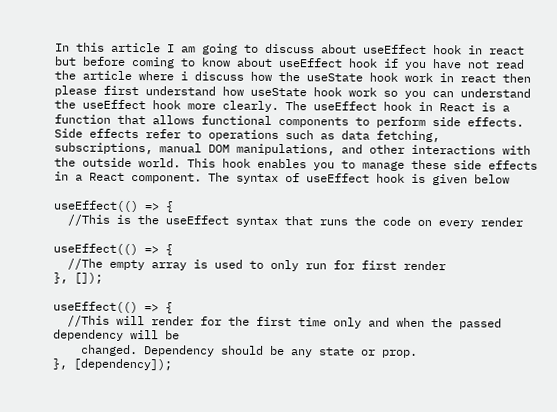In this article I am going to discuss about useEffect hook in react but before coming to know about useEffect hook if you have not read the article where i discuss how the useState hook work in react then please first understand how useState hook work so you can understand the useEffect hook more clearly. The useEffect hook in React is a function that allows functional components to perform side effects. Side effects refer to operations such as data fetching, subscriptions, manual DOM manipulations, and other interactions with the outside world. This hook enables you to manage these side effects in a React component. The syntax of useEffect hook is given below

useEffect(() => {
  //This is the useEffect syntax that runs the code on every render

useEffect(() => {
  //The empty array is used to only run for first render
}, []);

useEffect(() => {
  //This will render for the first time only and when the passed dependency will be
    changed. Dependency should be any state or prop.
}, [dependency]);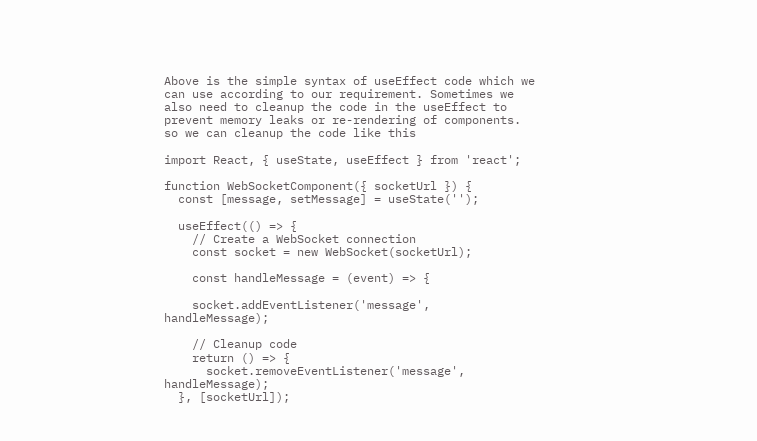Above is the simple syntax of useEffect code which we can use according to our requirement. Sometimes we also need to cleanup the code in the useEffect to prevent memory leaks or re-rendering of components. so we can cleanup the code like this

import React, { useState, useEffect } from 'react';

function WebSocketComponent({ socketUrl }) {
  const [message, setMessage] = useState('');

  useEffect(() => {
    // Create a WebSocket connection
    const socket = new WebSocket(socketUrl);

    const handleMessage = (event) => {

    socket.addEventListener('message', handleMessage);

    // Cleanup code
    return () => {
      socket.removeEventListener('message', handleMessage);
  }, [socketUrl]);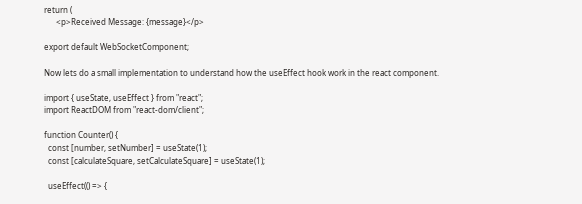return (
      <p>Received Message: {message}</p>

export default WebSocketComponent;

Now lets do a small implementation to understand how the useEffect hook work in the react component.

import { useState, useEffect } from "react";
import ReactDOM from "react-dom/client";

function Counter() {
  const [number, setNumber] = useState(1);
  const [calculateSquare, setCalculateSquare] = useState(1);

  useEffect(() => {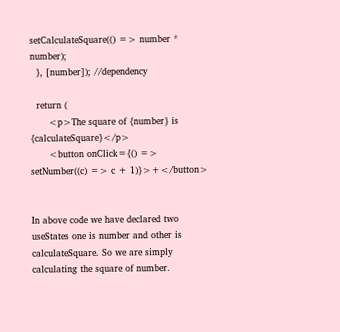setCalculateSquare(() => number * number);
  }, [number]); //dependency

  return (
      <p>The square of {number} is {calculateSquare}</p>
      <button onClick={() => setNumber((c) => c + 1)}>+</button>


In above code we have declared two useStates one is number and other is calculateSquare. So we are simply calculating the square of number.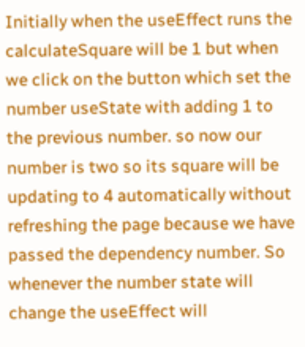Initially when the useEffect runs the calculateSquare will be 1 but when we click on the button which set the number useState with adding 1 to the previous number. so now our number is two so its square will be updating to 4 automatically without refreshing the page because we have passed the dependency number. So whenever the number state will change the useEffect will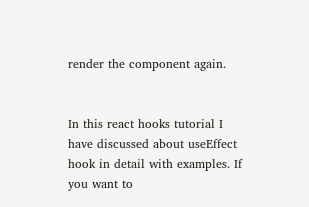render the component again.


In this react hooks tutorial I have discussed about useEffect hook in detail with examples. If you want to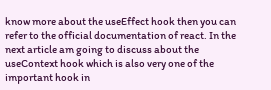know more about the useEffect hook then you can refer to the official documentation of react. In the next article am going to discuss about the useContext hook which is also very one of the important hook in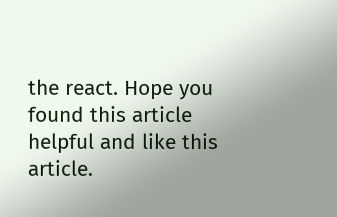the react. Hope you found this article helpful and like this article.